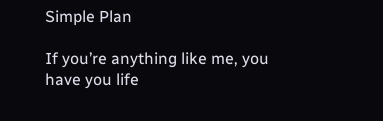Simple Plan

If you’re anything like me, you have you life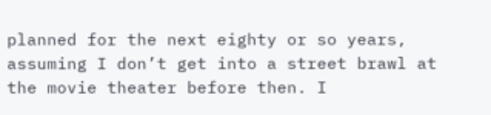planned for the next eighty or so years, assuming I don’t get into a street brawl at the movie theater before then. I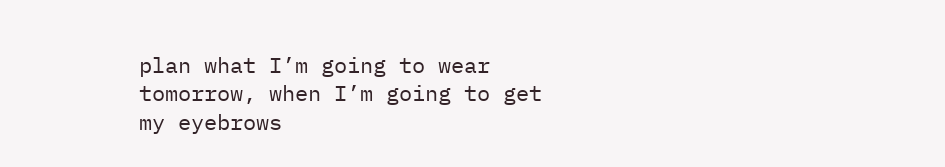plan what I’m going to wear tomorrow, when I’m going to get my eyebrows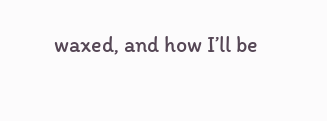waxed, and how I’ll be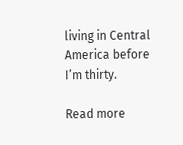living in Central America before I’m thirty.

Read more